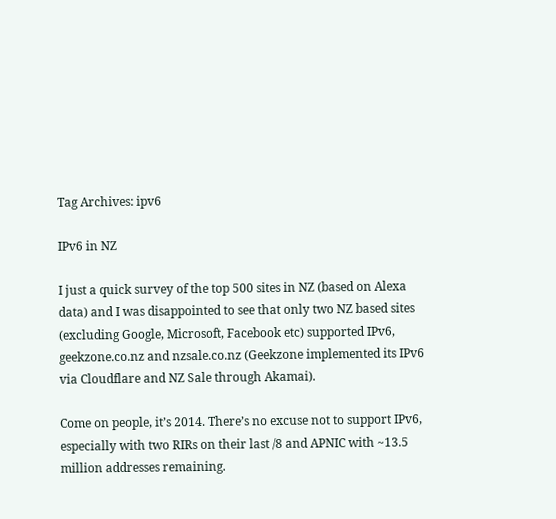Tag Archives: ipv6

IPv6 in NZ

I just a quick survey of the top 500 sites in NZ (based on Alexa data) and I was disappointed to see that only two NZ based sites (excluding Google, Microsoft, Facebook etc) supported IPv6, geekzone.co.nz and nzsale.co.nz (Geekzone implemented its IPv6 via Cloudflare and NZ Sale through Akamai).

Come on people, it’s 2014. There’s no excuse not to support IPv6, especially with two RIRs on their last /8 and APNIC with ~13.5 million addresses remaining.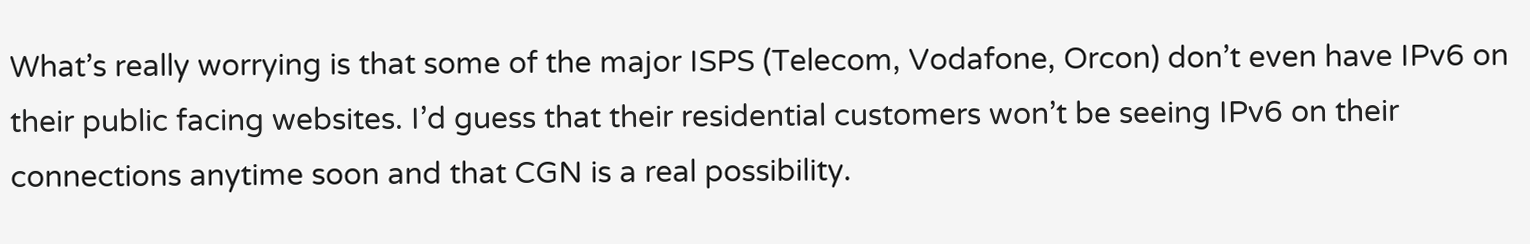What’s really worrying is that some of the major ISPS (Telecom, Vodafone, Orcon) don’t even have IPv6 on their public facing websites. I’d guess that their residential customers won’t be seeing IPv6 on their connections anytime soon and that CGN is a real possibility.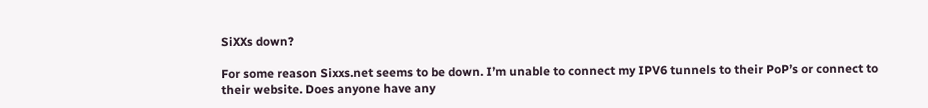SiXXs down?

For some reason Sixxs.net seems to be down. I’m unable to connect my IPV6 tunnels to their PoP’s or connect to their website. Does anyone have any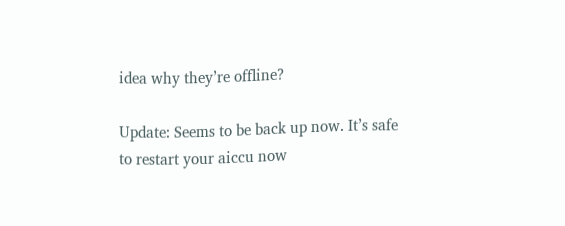idea why they’re offline?

Update: Seems to be back up now. It’s safe to restart your aiccu now